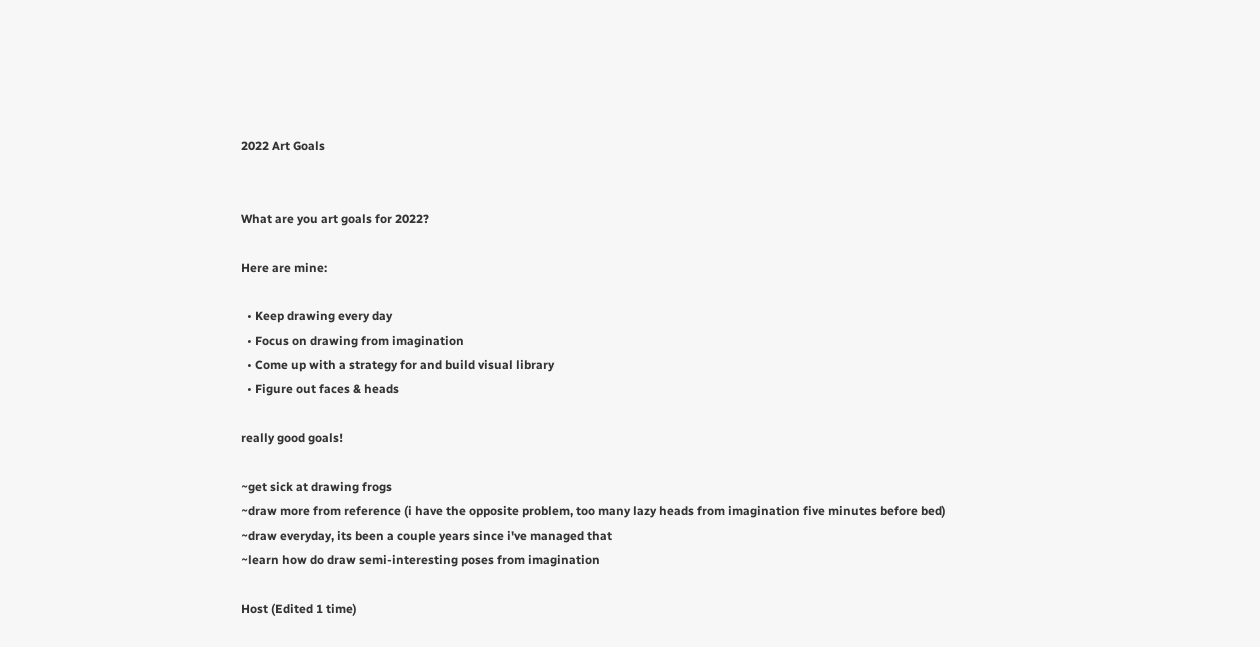2022 Art Goals


What are you art goals for 2022?

Here are mine:

  • Keep drawing every day
  • Focus on drawing from imagination
  • Come up with a strategy for and build visual library
  • Figure out faces & heads

really good goals!

~get sick at drawing frogs
~draw more from reference (i have the opposite problem, too many lazy heads from imagination five minutes before bed)
~draw everyday, its been a couple years since i've managed that
~learn how do draw semi-interesting poses from imagination

Host (Edited 1 time)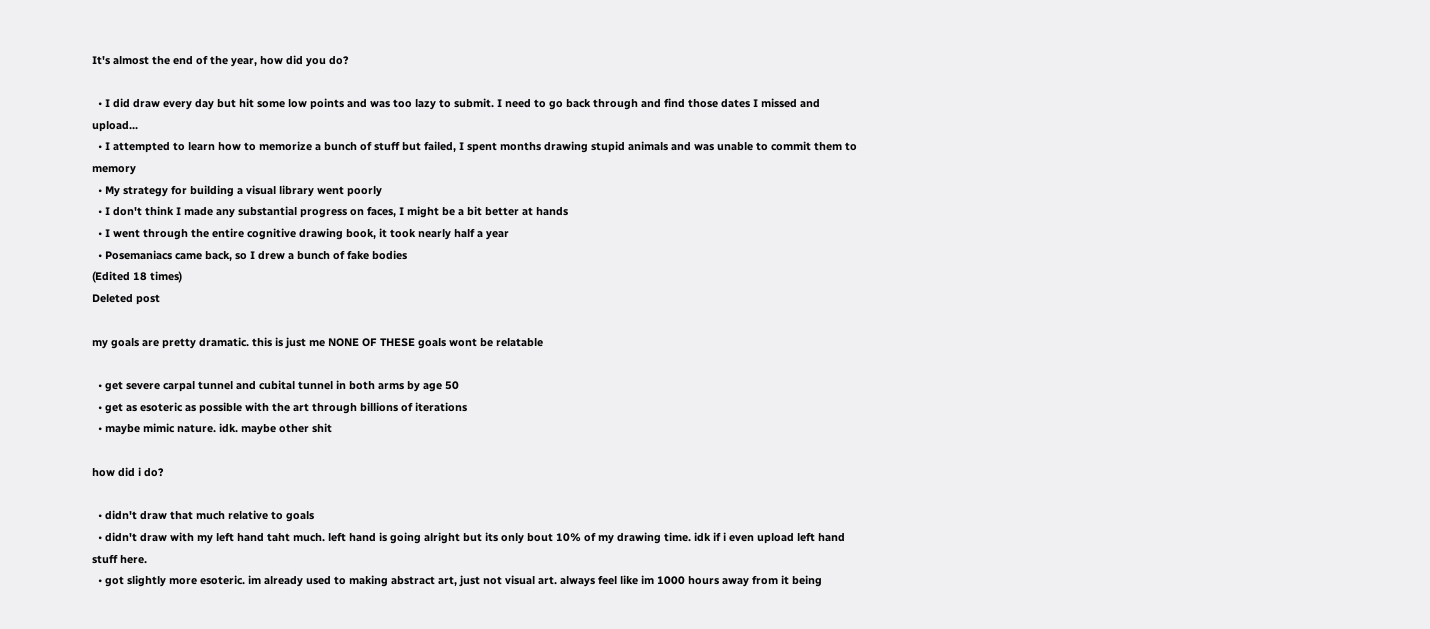It's almost the end of the year, how did you do?

  • I did draw every day but hit some low points and was too lazy to submit. I need to go back through and find those dates I missed and upload...
  • I attempted to learn how to memorize a bunch of stuff but failed, I spent months drawing stupid animals and was unable to commit them to memory
  • My strategy for building a visual library went poorly
  • I don't think I made any substantial progress on faces, I might be a bit better at hands
  • I went through the entire cognitive drawing book, it took nearly half a year
  • Posemaniacs came back, so I drew a bunch of fake bodies
(Edited 18 times)
Deleted post

my goals are pretty dramatic. this is just me NONE OF THESE goals wont be relatable

  • get severe carpal tunnel and cubital tunnel in both arms by age 50
  • get as esoteric as possible with the art through billions of iterations
  • maybe mimic nature. idk. maybe other shit

how did i do?

  • didn't draw that much relative to goals
  • didn't draw with my left hand taht much. left hand is going alright but its only bout 10% of my drawing time. idk if i even upload left hand stuff here.
  • got slightly more esoteric. im already used to making abstract art, just not visual art. always feel like im 1000 hours away from it being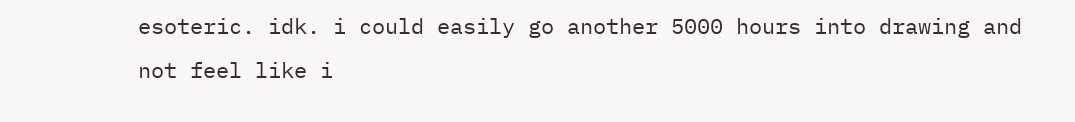esoteric. idk. i could easily go another 5000 hours into drawing and not feel like i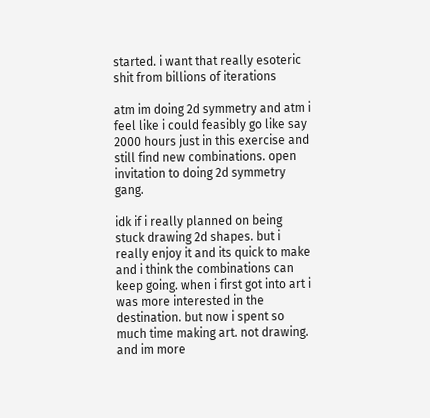started. i want that really esoteric shit from billions of iterations

atm im doing 2d symmetry and atm i feel like i could feasibly go like say 2000 hours just in this exercise and still find new combinations. open invitation to doing 2d symmetry gang.

idk if i really planned on being stuck drawing 2d shapes. but i really enjoy it and its quick to make and i think the combinations can keep going. when i first got into art i was more interested in the destination. but now i spent so much time making art. not drawing. and im more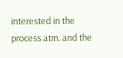interested in the process atm. and the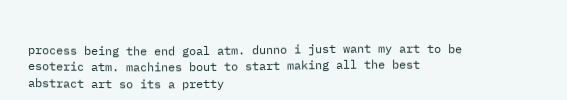process being the end goal atm. dunno i just want my art to be esoteric atm. machines bout to start making all the best abstract art so its a pretty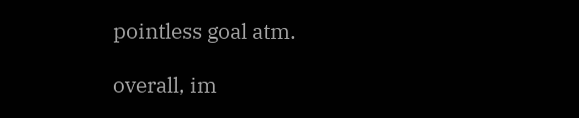pointless goal atm.

overall, im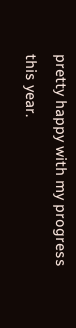pretty happy with my progress this year.